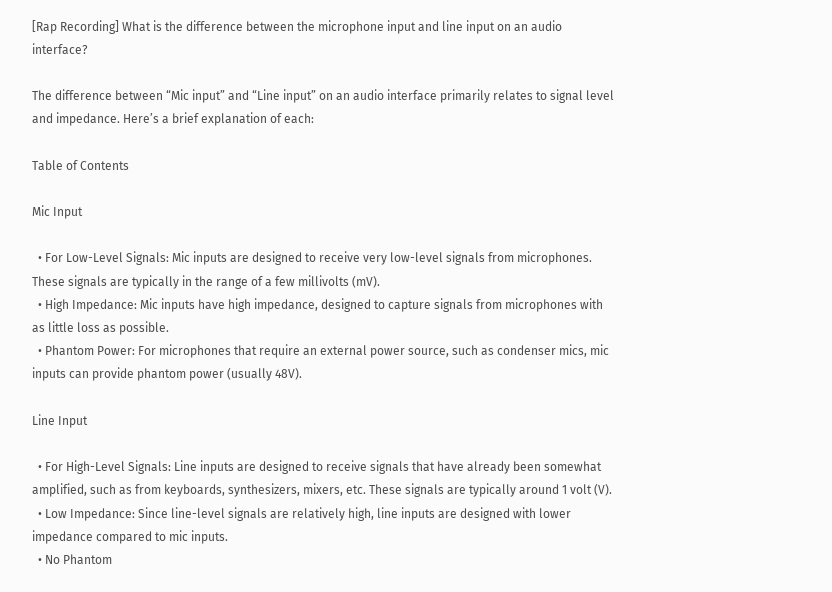[Rap Recording] What is the difference between the microphone input and line input on an audio interface?

The difference between “Mic input” and “Line input” on an audio interface primarily relates to signal level and impedance. Here’s a brief explanation of each:

Table of Contents

Mic Input

  • For Low-Level Signals: Mic inputs are designed to receive very low-level signals from microphones. These signals are typically in the range of a few millivolts (mV).
  • High Impedance: Mic inputs have high impedance, designed to capture signals from microphones with as little loss as possible.
  • Phantom Power: For microphones that require an external power source, such as condenser mics, mic inputs can provide phantom power (usually 48V).

Line Input

  • For High-Level Signals: Line inputs are designed to receive signals that have already been somewhat amplified, such as from keyboards, synthesizers, mixers, etc. These signals are typically around 1 volt (V).
  • Low Impedance: Since line-level signals are relatively high, line inputs are designed with lower impedance compared to mic inputs.
  • No Phantom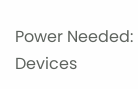Power Needed: Devices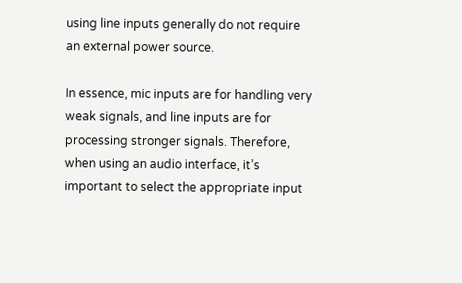using line inputs generally do not require an external power source.

In essence, mic inputs are for handling very weak signals, and line inputs are for processing stronger signals. Therefore, when using an audio interface, it’s important to select the appropriate input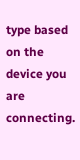type based on the device you are connecting.